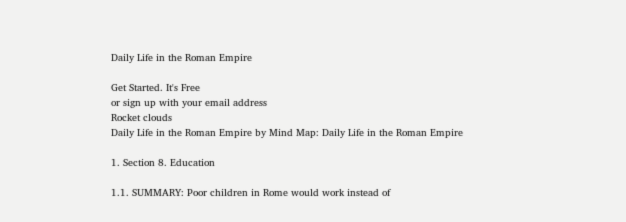Daily Life in the Roman Empire

Get Started. It's Free
or sign up with your email address
Rocket clouds
Daily Life in the Roman Empire by Mind Map: Daily Life in the Roman Empire

1. Section 8. Education

1.1. SUMMARY: Poor children in Rome would work instead of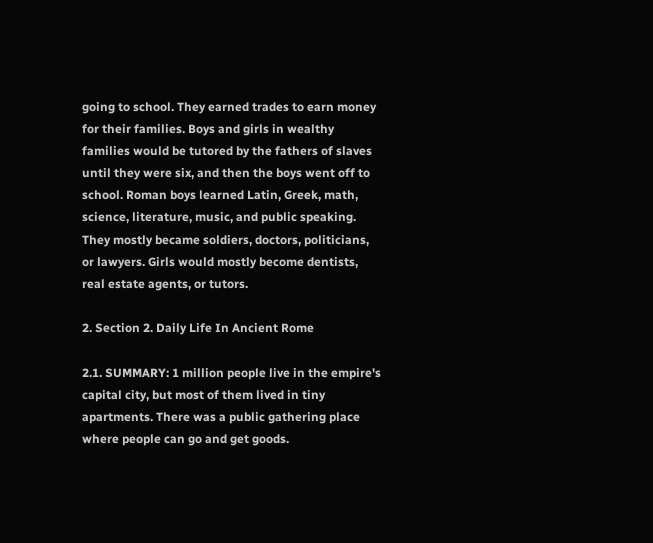going to school. They earned trades to earn money for their families. Boys and girls in wealthy families would be tutored by the fathers of slaves until they were six, and then the boys went off to school. Roman boys learned Latin, Greek, math, science, literature, music, and public speaking. They mostly became soldiers, doctors, politicians, or lawyers. Girls would mostly become dentists, real estate agents, or tutors.

2. Section 2. Daily Life In Ancient Rome

2.1. SUMMARY: 1 million people live in the empire's capital city, but most of them lived in tiny apartments. There was a public gathering place where people can go and get goods.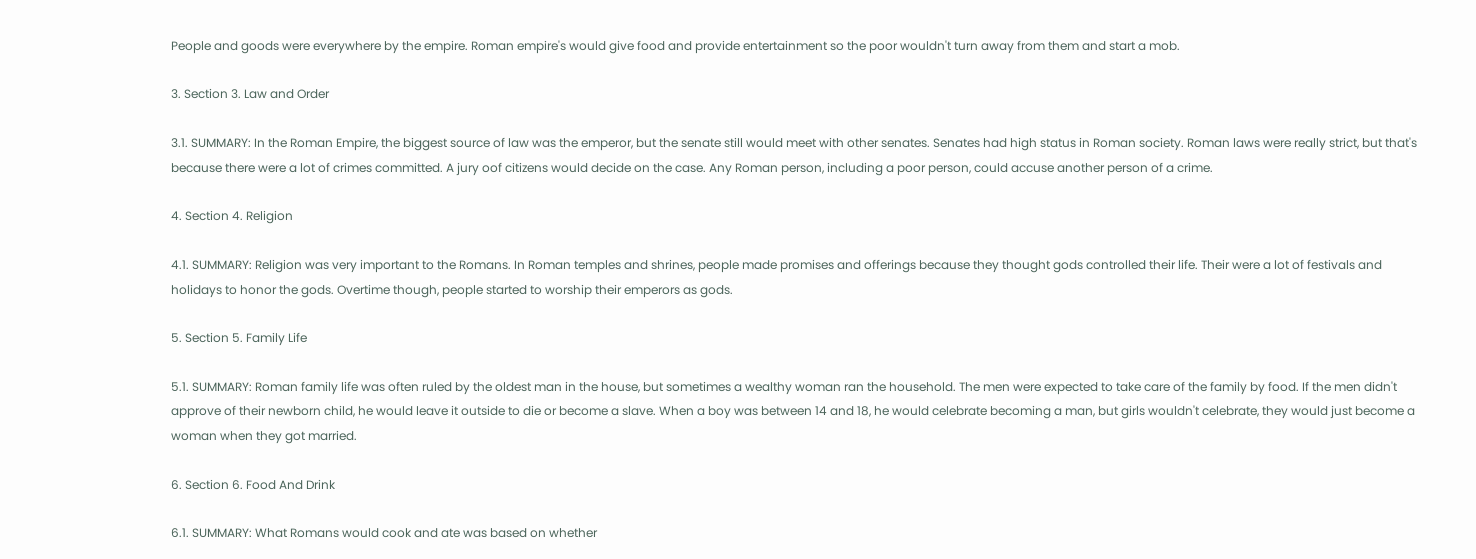People and goods were everywhere by the empire. Roman empire's would give food and provide entertainment so the poor wouldn't turn away from them and start a mob.

3. Section 3. Law and Order

3.1. SUMMARY: In the Roman Empire, the biggest source of law was the emperor, but the senate still would meet with other senates. Senates had high status in Roman society. Roman laws were really strict, but that's because there were a lot of crimes committed. A jury oof citizens would decide on the case. Any Roman person, including a poor person, could accuse another person of a crime.

4. Section 4. Religion

4.1. SUMMARY: Religion was very important to the Romans. In Roman temples and shrines, people made promises and offerings because they thought gods controlled their life. Their were a lot of festivals and holidays to honor the gods. Overtime though, people started to worship their emperors as gods.

5. Section 5. Family Life

5.1. SUMMARY: Roman family life was often ruled by the oldest man in the house, but sometimes a wealthy woman ran the household. The men were expected to take care of the family by food. If the men didn't approve of their newborn child, he would leave it outside to die or become a slave. When a boy was between 14 and 18, he would celebrate becoming a man, but girls wouldn't celebrate, they would just become a woman when they got married.

6. Section 6. Food And Drink

6.1. SUMMARY: What Romans would cook and ate was based on whether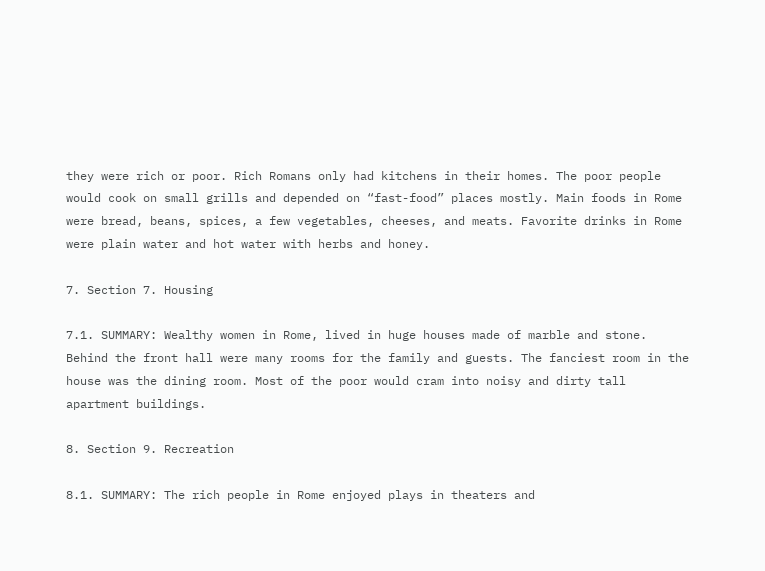they were rich or poor. Rich Romans only had kitchens in their homes. The poor people would cook on small grills and depended on “fast-food” places mostly. Main foods in Rome were bread, beans, spices, a few vegetables, cheeses, and meats. Favorite drinks in Rome were plain water and hot water with herbs and honey.

7. Section 7. Housing

7.1. SUMMARY: Wealthy women in Rome, lived in huge houses made of marble and stone. Behind the front hall were many rooms for the family and guests. The fanciest room in the house was the dining room. Most of the poor would cram into noisy and dirty tall apartment buildings.

8. Section 9. Recreation

8.1. SUMMARY: The rich people in Rome enjoyed plays in theaters and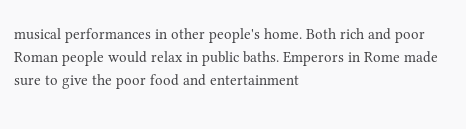musical performances in other people's home. Both rich and poor Roman people would relax in public baths. Emperors in Rome made sure to give the poor food and entertainment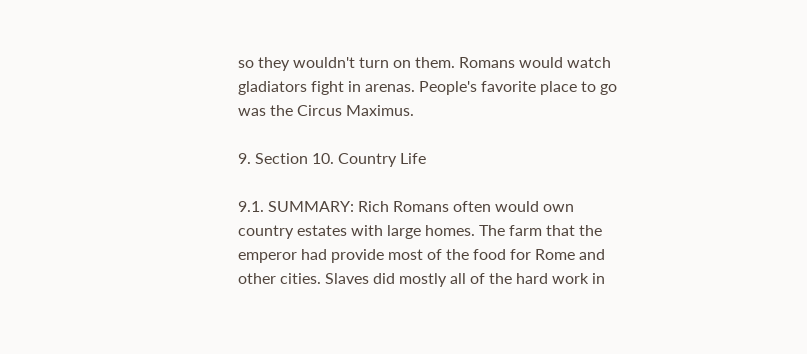so they wouldn't turn on them. Romans would watch gladiators fight in arenas. People's favorite place to go was the Circus Maximus.

9. Section 10. Country Life

9.1. SUMMARY: Rich Romans often would own country estates with large homes. The farm that the emperor had provide most of the food for Rome and other cities. Slaves did mostly all of the hard work in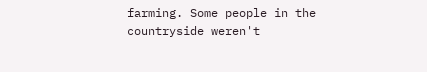farming. Some people in the countryside weren't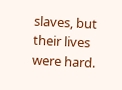slaves, but their lives were hard.